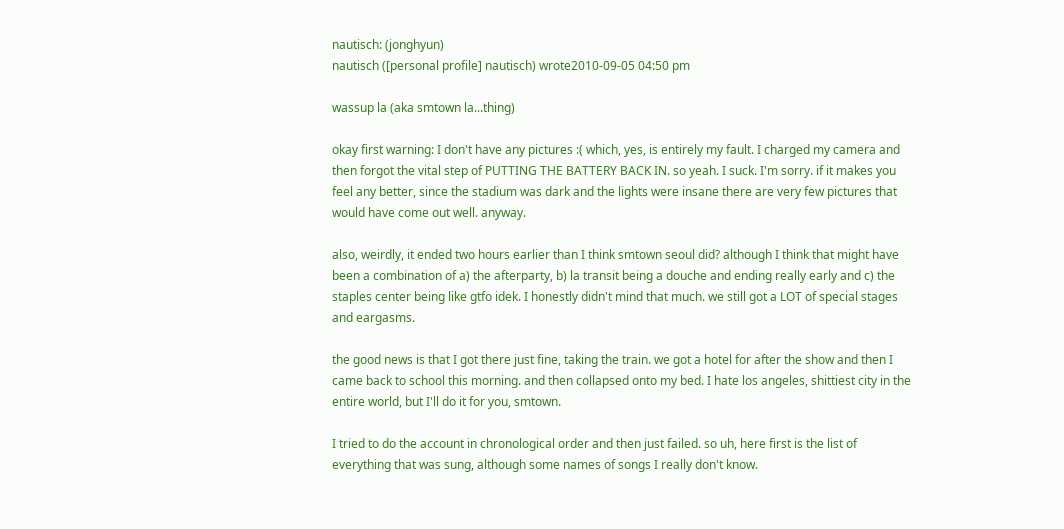nautisch: (jonghyun)
nautisch ([personal profile] nautisch) wrote2010-09-05 04:50 pm

wassup la (aka smtown la...thing)

okay first warning: I don't have any pictures :( which, yes, is entirely my fault. I charged my camera and then forgot the vital step of PUTTING THE BATTERY BACK IN. so yeah. I suck. I'm sorry. if it makes you feel any better, since the stadium was dark and the lights were insane there are very few pictures that would have come out well. anyway.

also, weirdly, it ended two hours earlier than I think smtown seoul did? although I think that might have been a combination of a) the afterparty, b) la transit being a douche and ending really early and c) the staples center being like gtfo idek. I honestly didn't mind that much. we still got a LOT of special stages and eargasms.

the good news is that I got there just fine, taking the train. we got a hotel for after the show and then I came back to school this morning. and then collapsed onto my bed. I hate los angeles, shittiest city in the entire world, but I'll do it for you, smtown.

I tried to do the account in chronological order and then just failed. so uh, here first is the list of everything that was sung, although some names of songs I really don't know.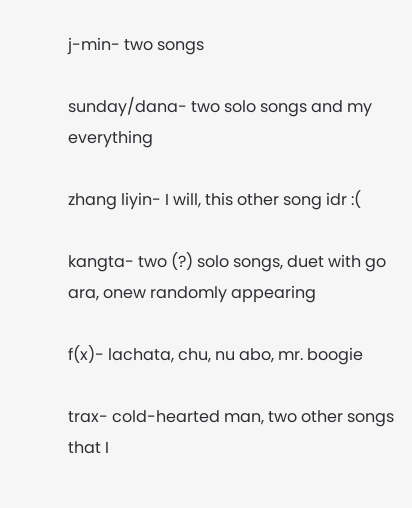j-min- two songs

sunday/dana- two solo songs and my everything

zhang liyin- I will, this other song idr :(

kangta- two (?) solo songs, duet with go ara, onew randomly appearing

f(x)- lachata, chu, nu abo, mr. boogie

trax- cold-hearted man, two other songs that I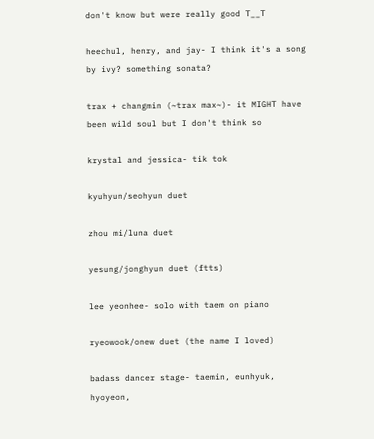don't know but were really good T__T

heechul, henry, and jay- I think it's a song by ivy? something sonata?

trax + changmin (~trax max~)- it MIGHT have been wild soul but I don't think so

krystal and jessica- tik tok

kyuhyun/seohyun duet

zhou mi/luna duet

yesung/jonghyun duet (ftts)

lee yeonhee- solo with taem on piano

ryeowook/onew duet (the name I loved)

badass dancer stage- taemin, eunhyuk, hyoyeon,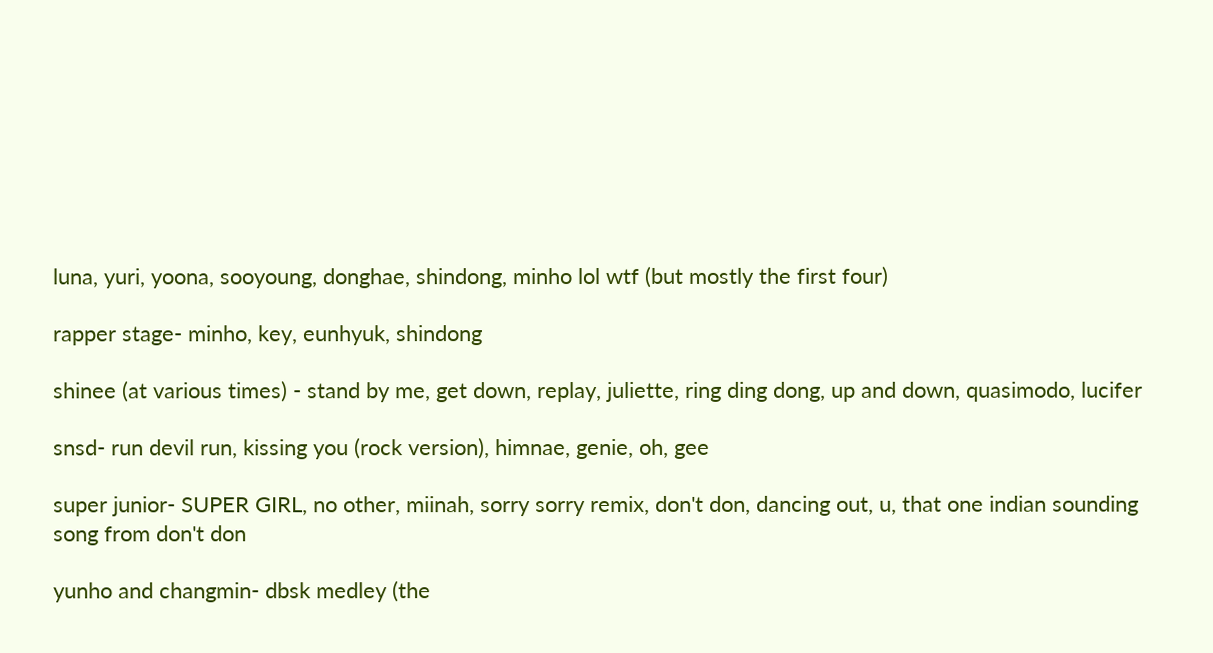luna, yuri, yoona, sooyoung, donghae, shindong, minho lol wtf (but mostly the first four)

rapper stage- minho, key, eunhyuk, shindong

shinee (at various times) - stand by me, get down, replay, juliette, ring ding dong, up and down, quasimodo, lucifer

snsd- run devil run, kissing you (rock version), himnae, genie, oh, gee

super junior- SUPER GIRL, no other, miinah, sorry sorry remix, don't don, dancing out, u, that one indian sounding song from don't don

yunho and changmin- dbsk medley (the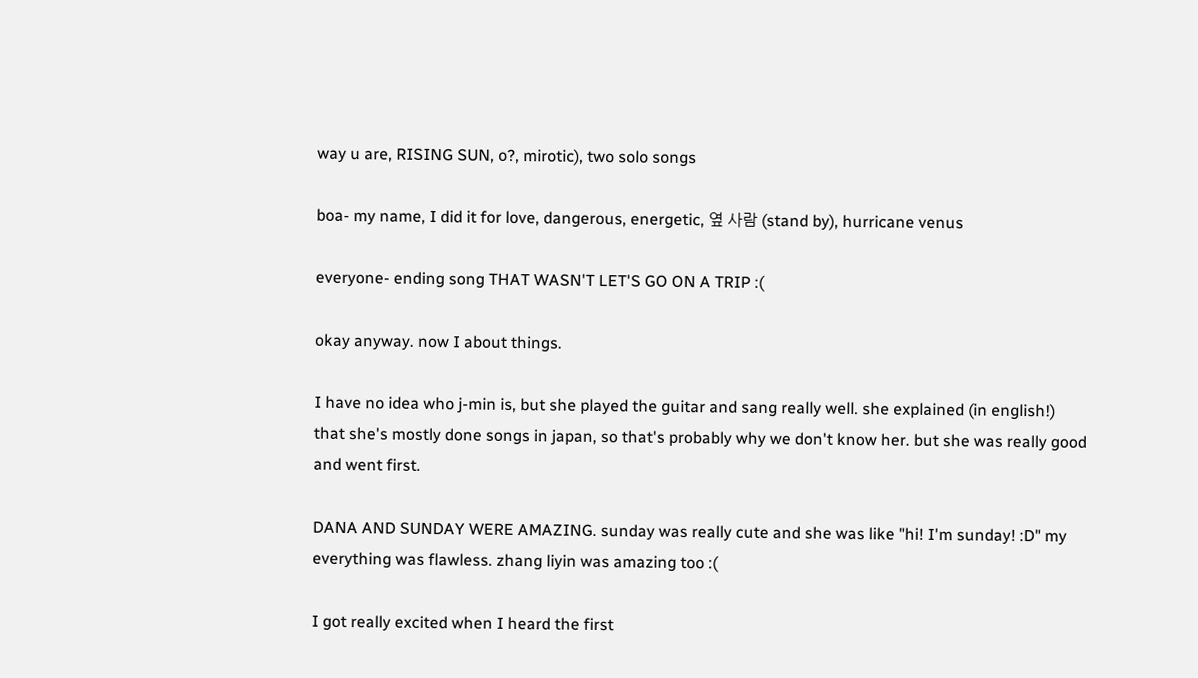way u are, RISING SUN, o?, mirotic), two solo songs

boa- my name, I did it for love, dangerous, energetic, 옆 사람 (stand by), hurricane venus

everyone- ending song THAT WASN'T LET'S GO ON A TRIP :(

okay anyway. now I about things.

I have no idea who j-min is, but she played the guitar and sang really well. she explained (in english!) that she's mostly done songs in japan, so that's probably why we don't know her. but she was really good and went first.

DANA AND SUNDAY WERE AMAZING. sunday was really cute and she was like "hi! I'm sunday! :D" my everything was flawless. zhang liyin was amazing too :(

I got really excited when I heard the first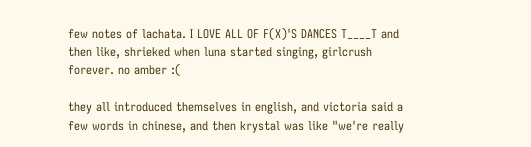few notes of lachata. I LOVE ALL OF F(X)'S DANCES T____T and then like, shrieked when luna started singing, girlcrush forever. no amber :(

they all introduced themselves in english, and victoria said a few words in chinese, and then krystal was like "we're really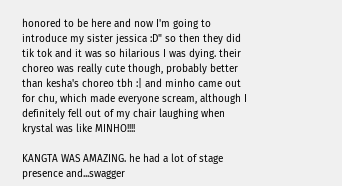honored to be here and now I'm going to introduce my sister jessica :D" so then they did tik tok and it was so hilarious I was dying. their choreo was really cute though, probably better than kesha's choreo tbh :| and minho came out for chu, which made everyone scream, although I definitely fell out of my chair laughing when krystal was like MINHO!!!!

KANGTA WAS AMAZING. he had a lot of stage presence and...swagger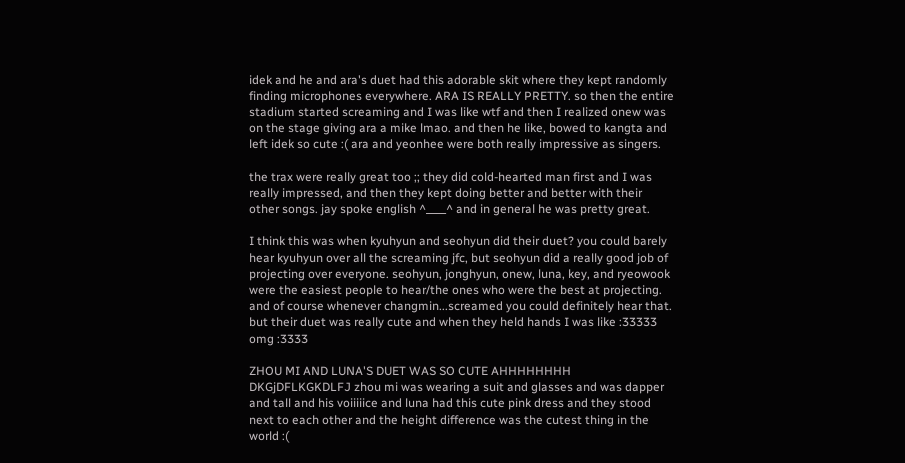idek and he and ara's duet had this adorable skit where they kept randomly finding microphones everywhere. ARA IS REALLY PRETTY. so then the entire stadium started screaming and I was like wtf and then I realized onew was on the stage giving ara a mike lmao. and then he like, bowed to kangta and left idek so cute :( ara and yeonhee were both really impressive as singers.

the trax were really great too ;; they did cold-hearted man first and I was really impressed, and then they kept doing better and better with their other songs. jay spoke english ^____^ and in general he was pretty great.

I think this was when kyuhyun and seohyun did their duet? you could barely hear kyuhyun over all the screaming jfc, but seohyun did a really good job of projecting over everyone. seohyun, jonghyun, onew, luna, key, and ryeowook were the easiest people to hear/the ones who were the best at projecting. and of course whenever changmin...screamed you could definitely hear that. but their duet was really cute and when they held hands I was like :33333 omg :3333

ZHOU MI AND LUNA'S DUET WAS SO CUTE AHHHHHHHH DKGjDFLKGKDLFJ zhou mi was wearing a suit and glasses and was dapper and tall and his voiiiiice and luna had this cute pink dress and they stood next to each other and the height difference was the cutest thing in the world :(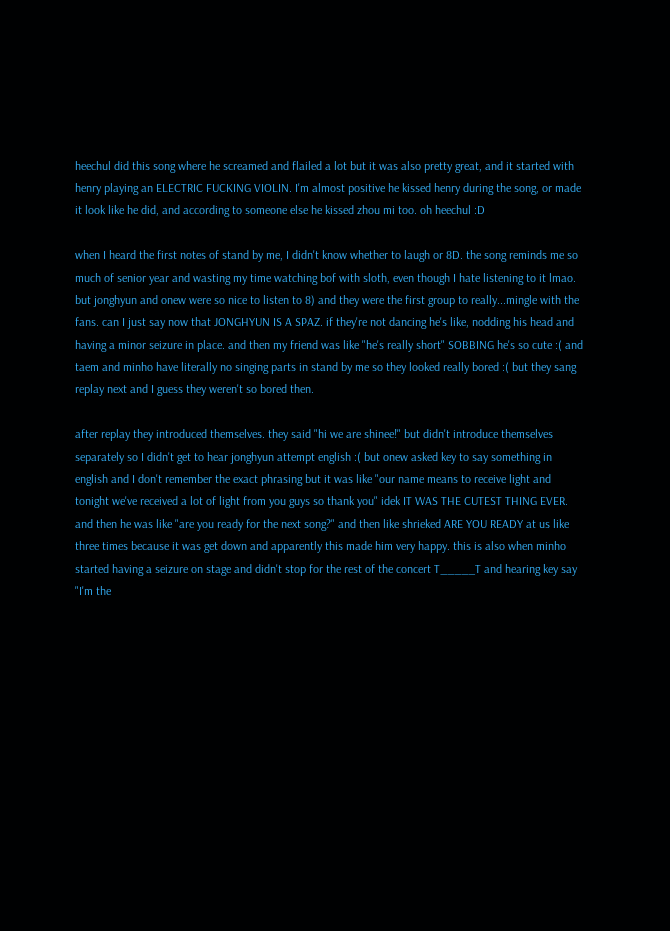heechul did this song where he screamed and flailed a lot but it was also pretty great, and it started with henry playing an ELECTRIC FUCKING VIOLIN. I'm almost positive he kissed henry during the song, or made it look like he did, and according to someone else he kissed zhou mi too. oh heechul :D

when I heard the first notes of stand by me, I didn't know whether to laugh or 8D. the song reminds me so much of senior year and wasting my time watching bof with sloth, even though I hate listening to it lmao. but jonghyun and onew were so nice to listen to 8) and they were the first group to really...mingle with the fans. can I just say now that JONGHYUN IS A SPAZ. if they're not dancing he's like, nodding his head and having a minor seizure in place. and then my friend was like "he's really short" SOBBING he's so cute :( and taem and minho have literally no singing parts in stand by me so they looked really bored :( but they sang replay next and I guess they weren't so bored then.

after replay they introduced themselves. they said "hi we are shinee!" but didn't introduce themselves separately so I didn't get to hear jonghyun attempt english :( but onew asked key to say something in english and I don't remember the exact phrasing but it was like "our name means to receive light and tonight we've received a lot of light from you guys so thank you" idek IT WAS THE CUTEST THING EVER. and then he was like "are you ready for the next song?" and then like shrieked ARE YOU READY at us like three times because it was get down and apparently this made him very happy. this is also when minho started having a seizure on stage and didn't stop for the rest of the concert T_____T and hearing key say "I'm the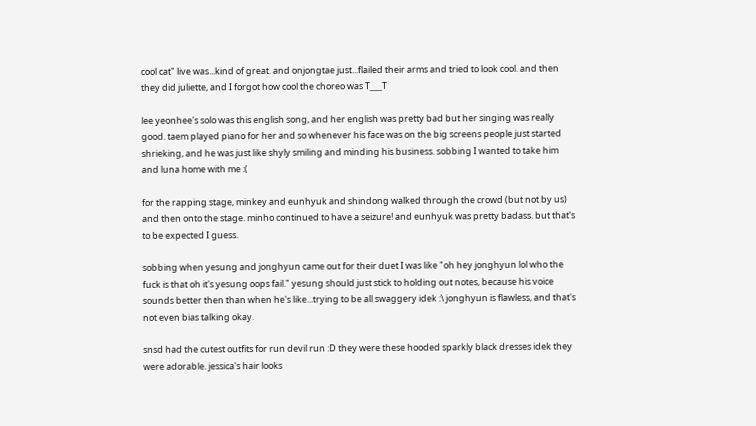cool cat" live was...kind of great. and onjongtae just...flailed their arms and tried to look cool. and then they did juliette, and I forgot how cool the choreo was T___T

lee yeonhee's solo was this english song, and her english was pretty bad but her singing was really good. taem played piano for her and so whenever his face was on the big screens people just started shrieking, and he was just like shyly smiling and minding his business. sobbing I wanted to take him and luna home with me :(

for the rapping stage, minkey and eunhyuk and shindong walked through the crowd (but not by us) and then onto the stage. minho continued to have a seizure! and eunhyuk was pretty badass. but that's to be expected I guess.

sobbing when yesung and jonghyun came out for their duet I was like "oh hey jonghyun lol who the fuck is that oh it's yesung oops fail." yesung should just stick to holding out notes, because his voice sounds better then than when he's like...trying to be all swaggery idek :\ jonghyun is flawless, and that's not even bias talking okay.

snsd had the cutest outfits for run devil run :D they were these hooded sparkly black dresses idek they were adorable. jessica's hair looks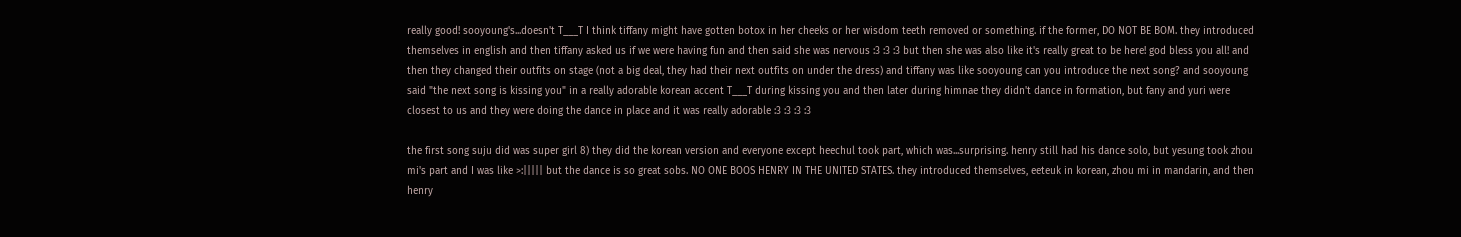really good! sooyoung's...doesn't T___T I think tiffany might have gotten botox in her cheeks or her wisdom teeth removed or something. if the former, DO NOT BE BOM. they introduced themselves in english and then tiffany asked us if we were having fun and then said she was nervous :3 :3 :3 but then she was also like it's really great to be here! god bless you all! and then they changed their outfits on stage (not a big deal, they had their next outfits on under the dress) and tiffany was like sooyoung can you introduce the next song? and sooyoung said "the next song is kissing you" in a really adorable korean accent T___T during kissing you and then later during himnae they didn't dance in formation, but fany and yuri were closest to us and they were doing the dance in place and it was really adorable :3 :3 :3 :3

the first song suju did was super girl 8) they did the korean version and everyone except heechul took part, which was...surprising. henry still had his dance solo, but yesung took zhou mi's part and I was like >:||||| but the dance is so great sobs. NO ONE BOOS HENRY IN THE UNITED STATES. they introduced themselves, eeteuk in korean, zhou mi in mandarin, and then henry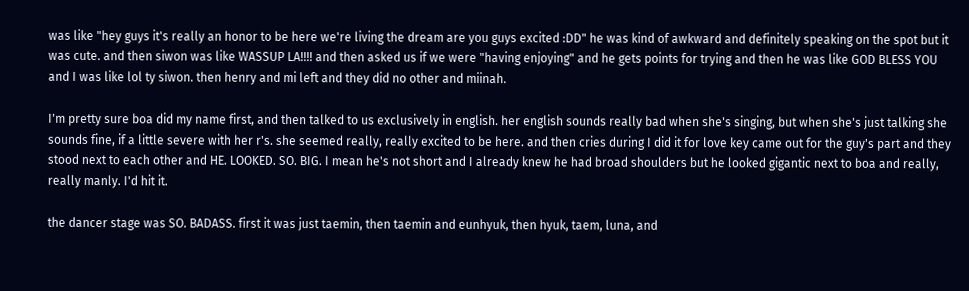was like "hey guys it's really an honor to be here we're living the dream are you guys excited :DD" he was kind of awkward and definitely speaking on the spot but it was cute. and then siwon was like WASSUP LA!!!! and then asked us if we were "having enjoying" and he gets points for trying and then he was like GOD BLESS YOU and I was like lol ty siwon. then henry and mi left and they did no other and miinah.

I'm pretty sure boa did my name first, and then talked to us exclusively in english. her english sounds really bad when she's singing, but when she's just talking she sounds fine, if a little severe with her r's. she seemed really, really excited to be here. and then cries during I did it for love key came out for the guy's part and they stood next to each other and HE. LOOKED. SO. BIG. I mean he's not short and I already knew he had broad shoulders but he looked gigantic next to boa and really, really manly. I'd hit it.

the dancer stage was SO. BADASS. first it was just taemin, then taemin and eunhyuk, then hyuk, taem, luna, and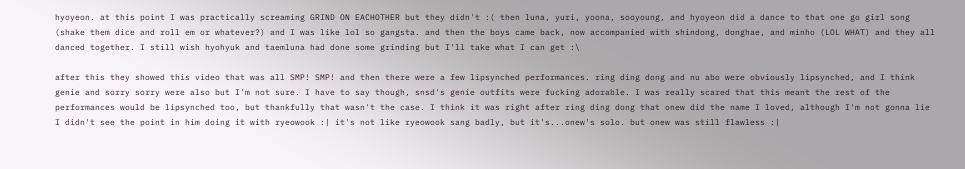hyoyeon. at this point I was practically screaming GRIND ON EACHOTHER but they didn't :( then luna, yuri, yoona, sooyoung, and hyoyeon did a dance to that one go girl song (shake them dice and roll em or whatever?) and I was like lol so gangsta. and then the boys came back, now accompanied with shindong, donghae, and minho (LOL WHAT) and they all danced together. I still wish hyohyuk and taemluna had done some grinding but I'll take what I can get :\

after this they showed this video that was all SMP! SMP! and then there were a few lipsynched performances. ring ding dong and nu abo were obviously lipsynched, and I think genie and sorry sorry were also but I'm not sure. I have to say though, snsd's genie outfits were fucking adorable. I was really scared that this meant the rest of the performances would be lipsynched too, but thankfully that wasn't the case. I think it was right after ring ding dong that onew did the name I loved, although I'm not gonna lie I didn't see the point in him doing it with ryeowook :| it's not like ryeowook sang badly, but it's...onew's solo. but onew was still flawless :|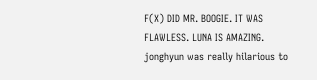F(X) DID MR. BOOGIE. IT WAS FLAWLESS. LUNA IS AMAZING. jonghyun was really hilarious to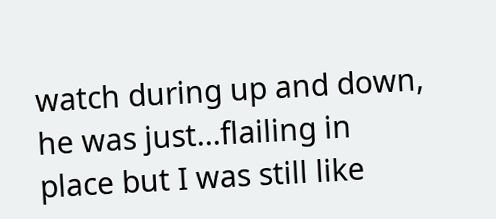watch during up and down, he was just...flailing in place but I was still like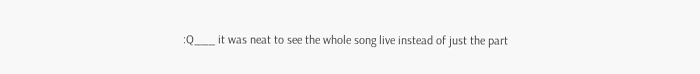:Q___ it was neat to see the whole song live instead of just the part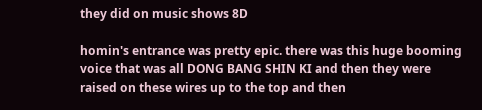they did on music shows 8D

homin's entrance was pretty epic. there was this huge booming voice that was all DONG BANG SHIN KI and then they were raised on these wires up to the top and then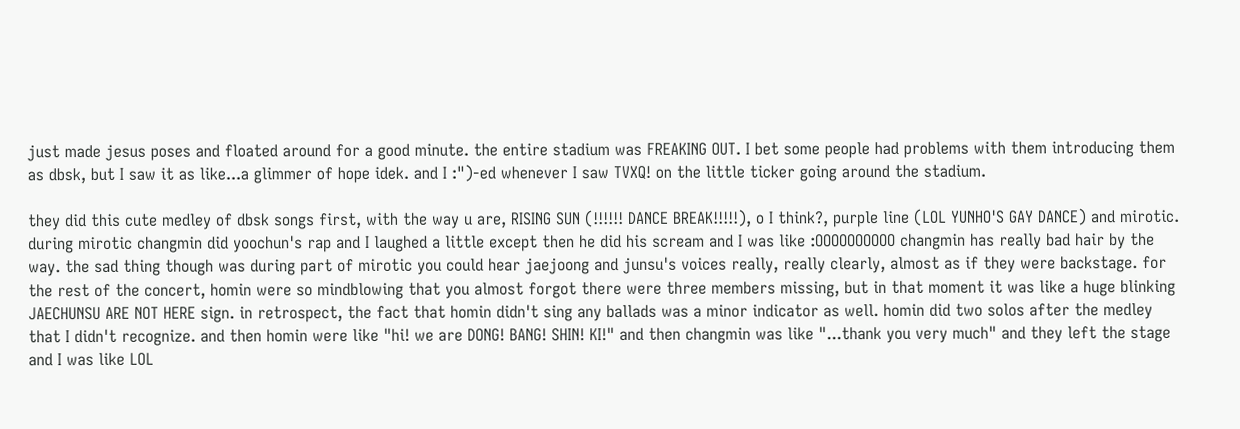just made jesus poses and floated around for a good minute. the entire stadium was FREAKING OUT. I bet some people had problems with them introducing them as dbsk, but I saw it as like...a glimmer of hope idek. and I :")-ed whenever I saw TVXQ! on the little ticker going around the stadium.

they did this cute medley of dbsk songs first, with the way u are, RISING SUN (!!!!!! DANCE BREAK!!!!!), o I think?, purple line (LOL YUNHO'S GAY DANCE) and mirotic. during mirotic changmin did yoochun's rap and I laughed a little except then he did his scream and I was like :OOOOOOOOOO changmin has really bad hair by the way. the sad thing though was during part of mirotic you could hear jaejoong and junsu's voices really, really clearly, almost as if they were backstage. for the rest of the concert, homin were so mindblowing that you almost forgot there were three members missing, but in that moment it was like a huge blinking JAECHUNSU ARE NOT HERE sign. in retrospect, the fact that homin didn't sing any ballads was a minor indicator as well. homin did two solos after the medley that I didn't recognize. and then homin were like "hi! we are DONG! BANG! SHIN! KI!" and then changmin was like "...thank you very much" and they left the stage and I was like LOL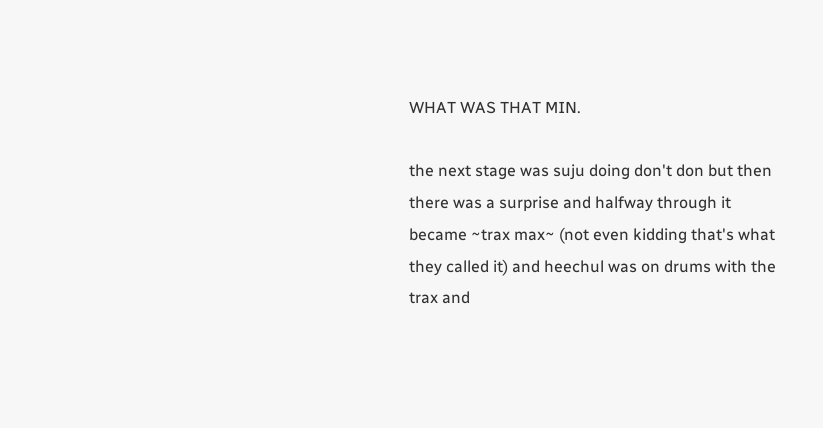WHAT WAS THAT MIN.

the next stage was suju doing don't don but then there was a surprise and halfway through it became ~trax max~ (not even kidding that's what they called it) and heechul was on drums with the trax and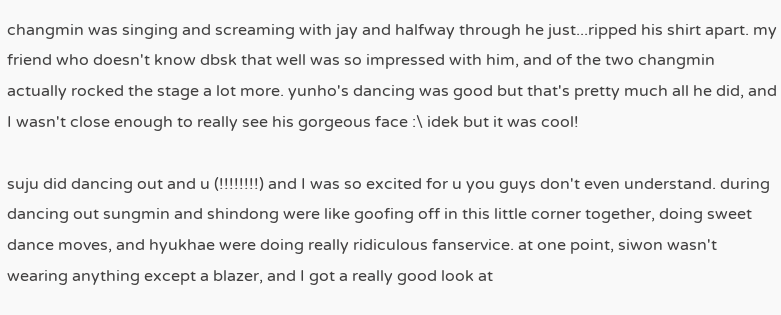changmin was singing and screaming with jay and halfway through he just...ripped his shirt apart. my friend who doesn't know dbsk that well was so impressed with him, and of the two changmin actually rocked the stage a lot more. yunho's dancing was good but that's pretty much all he did, and I wasn't close enough to really see his gorgeous face :\ idek but it was cool!

suju did dancing out and u (!!!!!!!!) and I was so excited for u you guys don't even understand. during dancing out sungmin and shindong were like goofing off in this little corner together, doing sweet dance moves, and hyukhae were doing really ridiculous fanservice. at one point, siwon wasn't wearing anything except a blazer, and I got a really good look at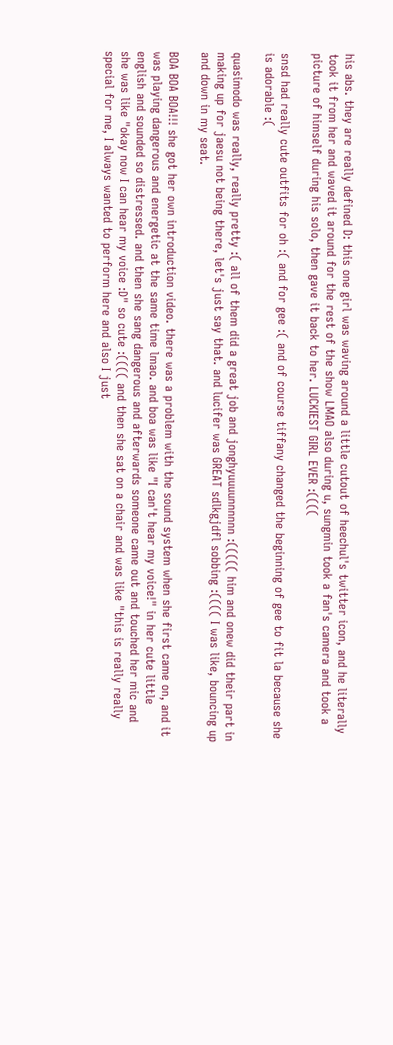his abs. they are really defined D: this one girl was waving around a little cutout of heechul's twitter icon, and he literally took it from her and waved it around for the rest of the show LMAO also during u, sungmin took a fan's camera and took a picture of himself during his solo, then gave it back to her. LUCKIEST GIRL EVER :((((

snsd had really cute outfits for oh :( and for gee :( and of course tiffany changed the beginning of gee to fit la because she is adorable :(

quasimodo was really, really pretty :( all of them did a great job and jonghyuuuunnnnnn :((((( him and onew did their part in making up for jaesu not being there, let's just say that. and lucifer was GREAT sdlkgjdfl sobbing :(((( I was like, bouncing up and down in my seat.

BOA BOA BOA!!! she got her own introduction video. there was a problem with the sound system when she first came on, and it was playing dangerous and energetic at the same time lmao. and boa was like "I can't hear my voice!" in her cute little english and sounded so distressed. and then she sang dangerous and afterwards someone came out and touched her mic and she was like "okay now I can hear my voice :D" so cute :(((( and then she sat on a chair and was like "this is really really special for me, I always wanted to perform here and also I just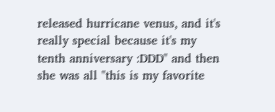released hurricane venus, and it's really special because it's my tenth anniversary :DDD" and then she was all "this is my favorite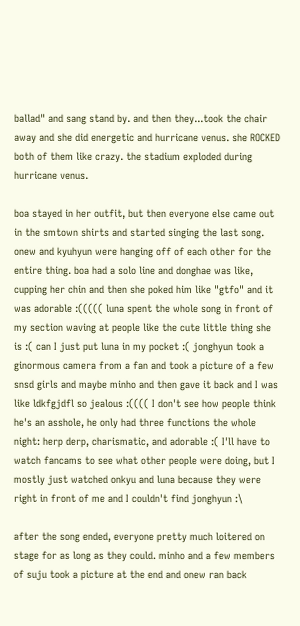ballad" and sang stand by. and then they...took the chair away and she did energetic and hurricane venus. she ROCKED both of them like crazy. the stadium exploded during hurricane venus.

boa stayed in her outfit, but then everyone else came out in the smtown shirts and started singing the last song. onew and kyuhyun were hanging off of each other for the entire thing. boa had a solo line and donghae was like, cupping her chin and then she poked him like "gtfo" and it was adorable :((((( luna spent the whole song in front of my section waving at people like the cute little thing she is :( can I just put luna in my pocket :( jonghyun took a ginormous camera from a fan and took a picture of a few snsd girls and maybe minho and then gave it back and I was like ldkfgjdfl so jealous :(((( I don't see how people think he's an asshole, he only had three functions the whole night: herp derp, charismatic, and adorable :( I'll have to watch fancams to see what other people were doing, but I mostly just watched onkyu and luna because they were right in front of me and I couldn't find jonghyun :\

after the song ended, everyone pretty much loitered on stage for as long as they could. minho and a few members of suju took a picture at the end and onew ran back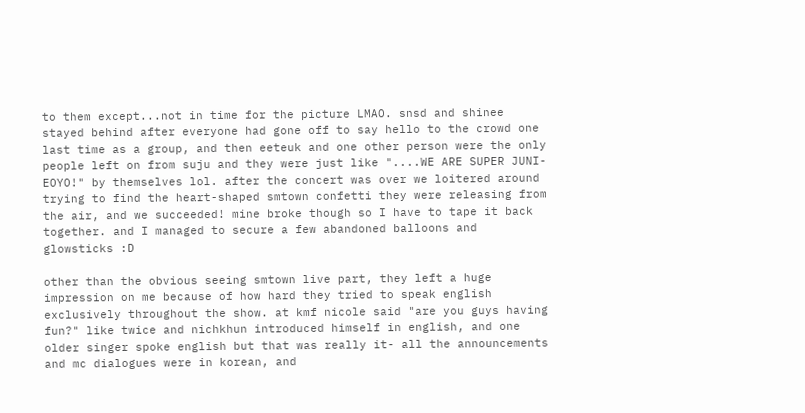to them except...not in time for the picture LMAO. snsd and shinee stayed behind after everyone had gone off to say hello to the crowd one last time as a group, and then eeteuk and one other person were the only people left on from suju and they were just like "....WE ARE SUPER JUNI-EOYO!" by themselves lol. after the concert was over we loitered around trying to find the heart-shaped smtown confetti they were releasing from the air, and we succeeded! mine broke though so I have to tape it back together. and I managed to secure a few abandoned balloons and glowsticks :D

other than the obvious seeing smtown live part, they left a huge impression on me because of how hard they tried to speak english exclusively throughout the show. at kmf nicole said "are you guys having fun?" like twice and nichkhun introduced himself in english, and one older singer spoke english but that was really it- all the announcements and mc dialogues were in korean, and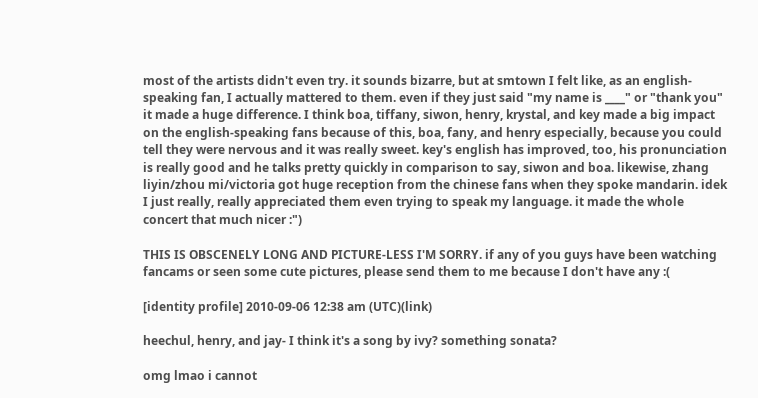most of the artists didn't even try. it sounds bizarre, but at smtown I felt like, as an english-speaking fan, I actually mattered to them. even if they just said "my name is ____" or "thank you" it made a huge difference. I think boa, tiffany, siwon, henry, krystal, and key made a big impact on the english-speaking fans because of this, boa, fany, and henry especially, because you could tell they were nervous and it was really sweet. key's english has improved, too, his pronunciation is really good and he talks pretty quickly in comparison to say, siwon and boa. likewise, zhang liyin/zhou mi/victoria got huge reception from the chinese fans when they spoke mandarin. idek I just really, really appreciated them even trying to speak my language. it made the whole concert that much nicer :")

THIS IS OBSCENELY LONG AND PICTURE-LESS I'M SORRY. if any of you guys have been watching fancams or seen some cute pictures, please send them to me because I don't have any :(

[identity profile] 2010-09-06 12:38 am (UTC)(link)

heechul, henry, and jay- I think it's a song by ivy? something sonata?

omg lmao i cannot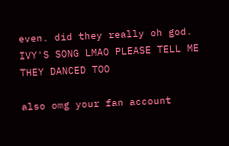even. did they really oh god. IVY'S SONG LMAO PLEASE TELL ME THEY DANCED TOO

also omg your fan account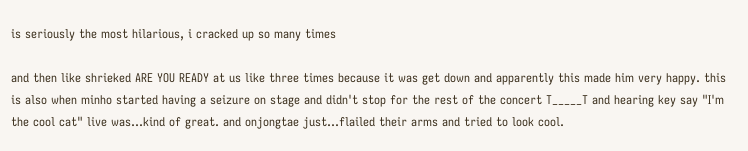is seriously the most hilarious, i cracked up so many times

and then like shrieked ARE YOU READY at us like three times because it was get down and apparently this made him very happy. this is also when minho started having a seizure on stage and didn't stop for the rest of the concert T_____T and hearing key say "I'm the cool cat" live was...kind of great. and onjongtae just...flailed their arms and tried to look cool.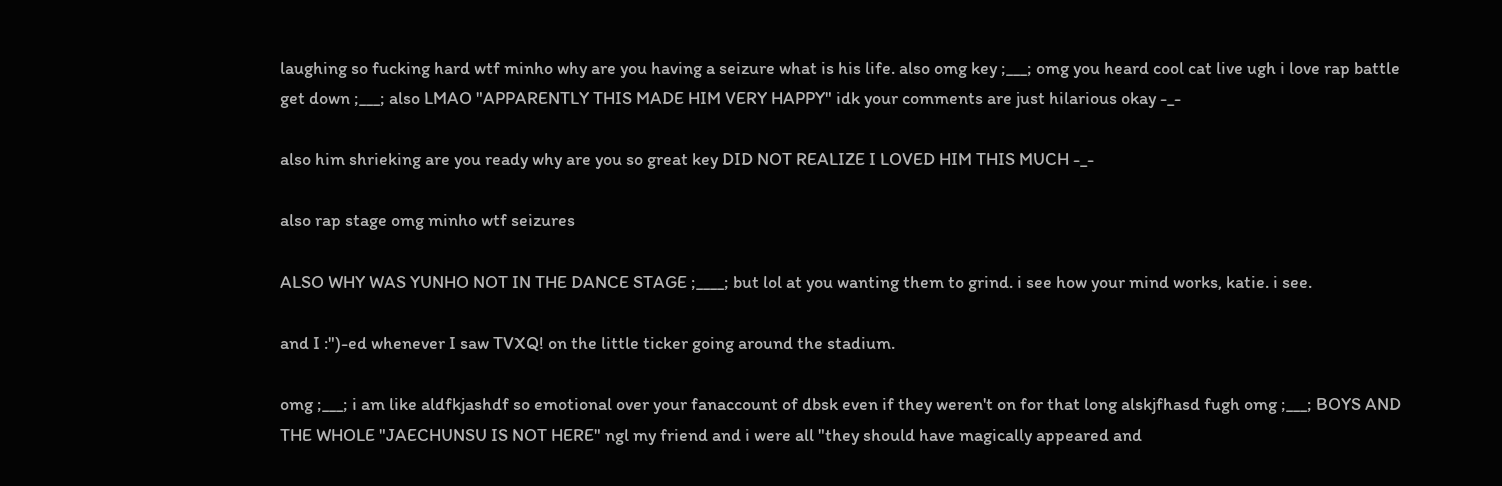laughing so fucking hard wtf minho why are you having a seizure what is his life. also omg key ;___; omg you heard cool cat live ugh i love rap battle get down ;___; also LMAO "APPARENTLY THIS MADE HIM VERY HAPPY" idk your comments are just hilarious okay -_-

also him shrieking are you ready why are you so great key DID NOT REALIZE I LOVED HIM THIS MUCH -_-

also rap stage omg minho wtf seizures

ALSO WHY WAS YUNHO NOT IN THE DANCE STAGE ;____; but lol at you wanting them to grind. i see how your mind works, katie. i see.

and I :")-ed whenever I saw TVXQ! on the little ticker going around the stadium.

omg ;___; i am like aldfkjashdf so emotional over your fanaccount of dbsk even if they weren't on for that long alskjfhasd fugh omg ;___; BOYS AND THE WHOLE "JAECHUNSU IS NOT HERE" ngl my friend and i were all "they should have magically appeared and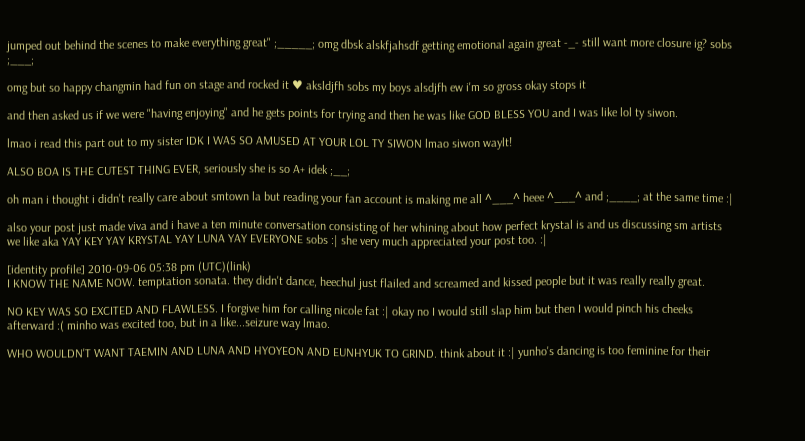jumped out behind the scenes to make everything great" ;_____; omg dbsk alskfjahsdf getting emotional again great -_- still want more closure ig? sobs ;___;

omg but so happy changmin had fun on stage and rocked it ♥ aksldjfh sobs my boys alsdjfh ew i'm so gross okay stops it

and then asked us if we were "having enjoying" and he gets points for trying and then he was like GOD BLESS YOU and I was like lol ty siwon.

lmao i read this part out to my sister IDK I WAS SO AMUSED AT YOUR LOL TY SIWON lmao siwon waylt!

ALSO BOA IS THE CUTEST THING EVER, seriously she is so A+ idek ;__;

oh man i thought i didn't really care about smtown la but reading your fan account is making me all ^___^ heee ^___^ and ;____; at the same time :|

also your post just made viva and i have a ten minute conversation consisting of her whining about how perfect krystal is and us discussing sm artists we like aka YAY KEY YAY KRYSTAL YAY LUNA YAY EVERYONE sobs :| she very much appreciated your post too. :|

[identity profile] 2010-09-06 05:38 pm (UTC)(link)
I KNOW THE NAME NOW. temptation sonata. they didn't dance, heechul just flailed and screamed and kissed people but it was really really great.

NO KEY WAS SO EXCITED AND FLAWLESS. I forgive him for calling nicole fat :| okay no I would still slap him but then I would pinch his cheeks afterward :( minho was excited too, but in a like...seizure way lmao.

WHO WOULDN'T WANT TAEMIN AND LUNA AND HYOYEON AND EUNHYUK TO GRIND. think about it :| yunho's dancing is too feminine for their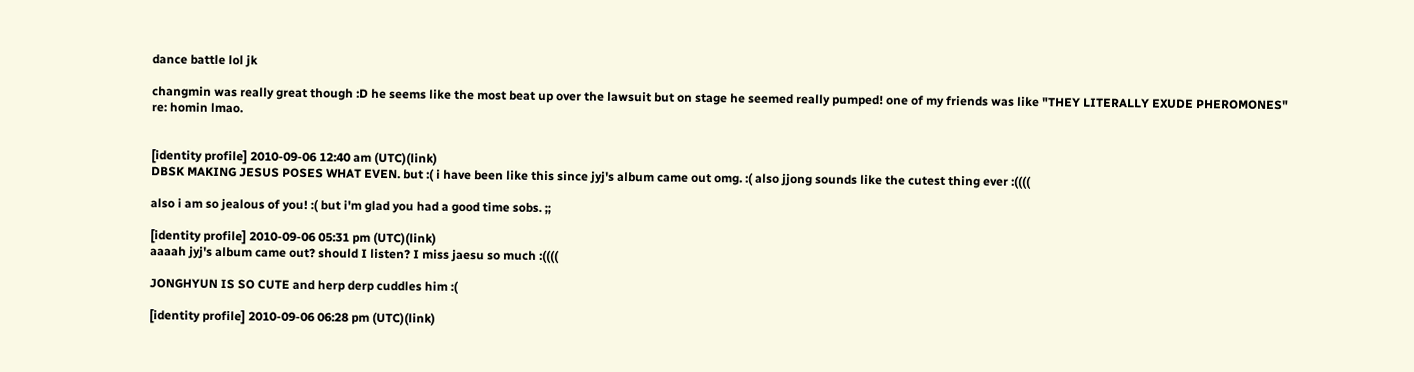dance battle lol jk

changmin was really great though :D he seems like the most beat up over the lawsuit but on stage he seemed really pumped! one of my friends was like "THEY LITERALLY EXUDE PHEROMONES" re: homin lmao.


[identity profile] 2010-09-06 12:40 am (UTC)(link)
DBSK MAKING JESUS POSES WHAT EVEN. but :( i have been like this since jyj's album came out omg. :( also jjong sounds like the cutest thing ever :((((

also i am so jealous of you! :( but i'm glad you had a good time sobs. ;;

[identity profile] 2010-09-06 05:31 pm (UTC)(link)
aaaah jyj's album came out? should I listen? I miss jaesu so much :((((

JONGHYUN IS SO CUTE and herp derp cuddles him :(

[identity profile] 2010-09-06 06:28 pm (UTC)(link)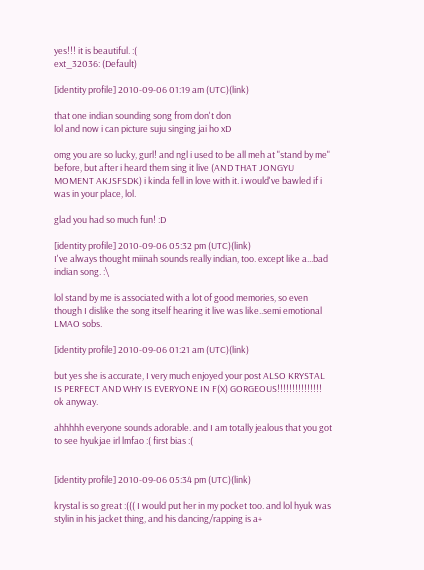yes!!! it is beautiful. :(
ext_32036: (Default)

[identity profile] 2010-09-06 01:19 am (UTC)(link)

that one indian sounding song from don't don
lol and now i can picture suju singing jai ho xD

omg you are so lucky, gurl! and ngl i used to be all meh at "stand by me" before, but after i heard them sing it live (AND THAT JONGYU MOMENT AKJSFSDK) i kinda fell in love with it. i would've bawled if i was in your place, lol.

glad you had so much fun! :D

[identity profile] 2010-09-06 05:32 pm (UTC)(link)
I've always thought miinah sounds really indian, too. except like a...bad indian song. :\

lol stand by me is associated with a lot of good memories, so even though I dislike the song itself hearing it live was like..semi emotional LMAO sobs.

[identity profile] 2010-09-06 01:21 am (UTC)(link)

but yes she is accurate, I very much enjoyed your post ALSO KRYSTAL IS PERFECT AND WHY IS EVERYONE IN F(X) GORGEOUS!!!!!!!!!!!!!!! ok anyway.

ahhhhh everyone sounds adorable. and I am totally jealous that you got to see hyukjae irl lmfao :( first bias :(


[identity profile] 2010-09-06 05:34 pm (UTC)(link)

krystal is so great :((( I would put her in my pocket too. and lol hyuk was stylin in his jacket thing, and his dancing/rapping is a+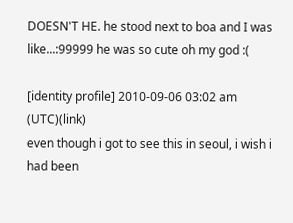DOESN'T HE. he stood next to boa and I was like...:99999 he was so cute oh my god :(

[identity profile] 2010-09-06 03:02 am (UTC)(link)
even though i got to see this in seoul, i wish i had been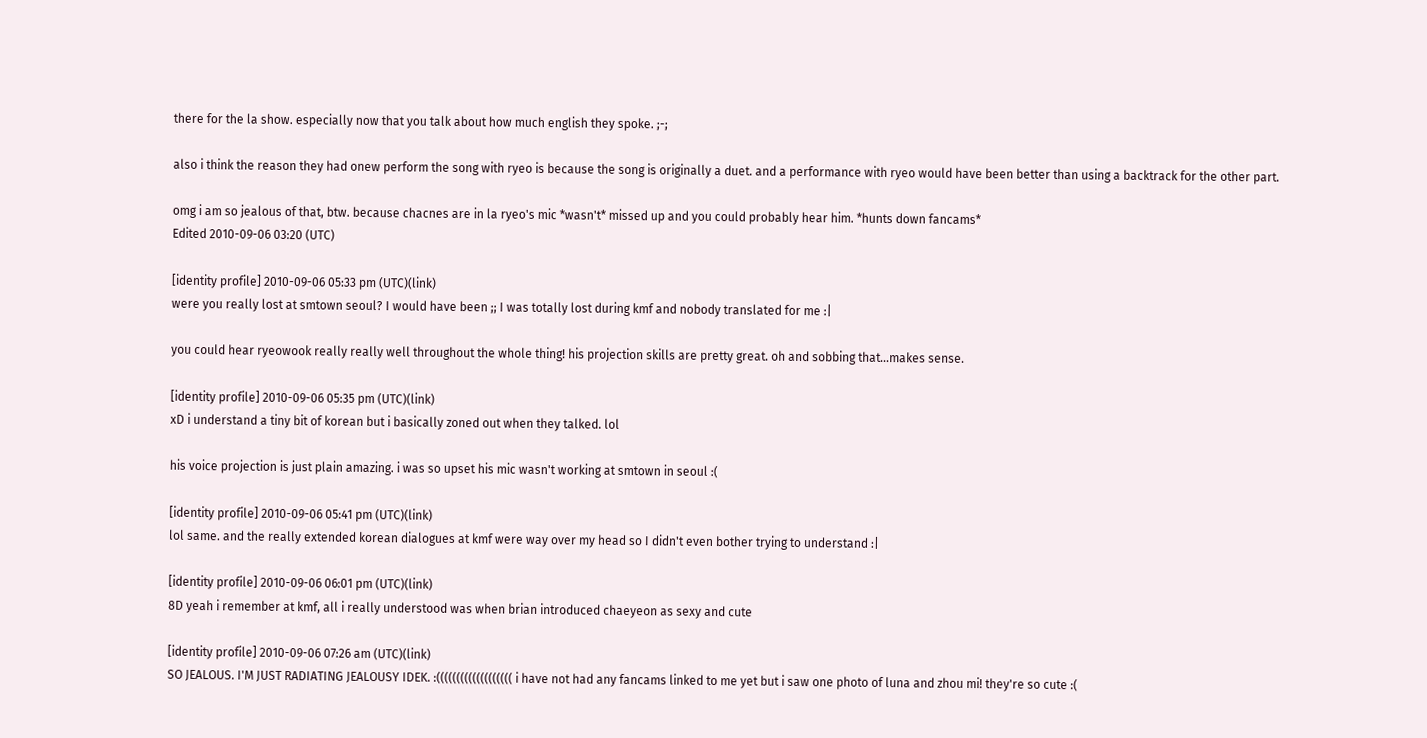there for the la show. especially now that you talk about how much english they spoke. ;-;

also i think the reason they had onew perform the song with ryeo is because the song is originally a duet. and a performance with ryeo would have been better than using a backtrack for the other part.

omg i am so jealous of that, btw. because chacnes are in la ryeo's mic *wasn't* missed up and you could probably hear him. *hunts down fancams*
Edited 2010-09-06 03:20 (UTC)

[identity profile] 2010-09-06 05:33 pm (UTC)(link)
were you really lost at smtown seoul? I would have been ;; I was totally lost during kmf and nobody translated for me :|

you could hear ryeowook really really well throughout the whole thing! his projection skills are pretty great. oh and sobbing that...makes sense.

[identity profile] 2010-09-06 05:35 pm (UTC)(link)
xD i understand a tiny bit of korean but i basically zoned out when they talked. lol

his voice projection is just plain amazing. i was so upset his mic wasn't working at smtown in seoul :(

[identity profile] 2010-09-06 05:41 pm (UTC)(link)
lol same. and the really extended korean dialogues at kmf were way over my head so I didn't even bother trying to understand :|

[identity profile] 2010-09-06 06:01 pm (UTC)(link)
8D yeah i remember at kmf, all i really understood was when brian introduced chaeyeon as sexy and cute

[identity profile] 2010-09-06 07:26 am (UTC)(link)
SO JEALOUS. I'M JUST RADIATING JEALOUSY IDEK. :((((((((((((((((((( i have not had any fancams linked to me yet but i saw one photo of luna and zhou mi! they're so cute :(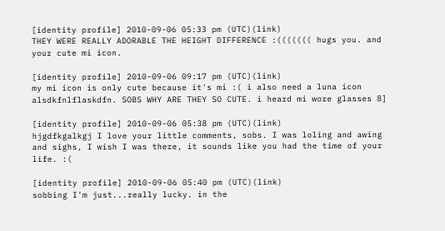[identity profile] 2010-09-06 05:33 pm (UTC)(link)
THEY WERE REALLY ADORABLE THE HEIGHT DIFFERENCE :((((((( hugs you. and your cute mi icon.

[identity profile] 2010-09-06 09:17 pm (UTC)(link)
my mi icon is only cute because it's mi :( i also need a luna icon alsdkfnlflaskdfn. SOBS WHY ARE THEY SO CUTE. i heard mi wore glasses 8]

[identity profile] 2010-09-06 05:38 pm (UTC)(link)
hjgdfkgalkgj I love your little comments, sobs. I was loling and awing and sighs, I wish I was there, it sounds like you had the time of your life. :(

[identity profile] 2010-09-06 05:40 pm (UTC)(link)
sobbing I'm just...really lucky. in the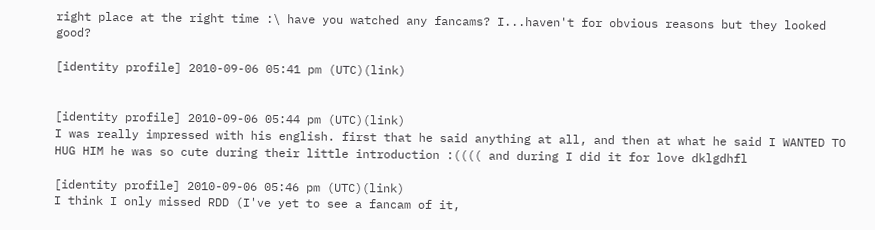right place at the right time :\ have you watched any fancams? I...haven't for obvious reasons but they looked good?

[identity profile] 2010-09-06 05:41 pm (UTC)(link)


[identity profile] 2010-09-06 05:44 pm (UTC)(link)
I was really impressed with his english. first that he said anything at all, and then at what he said I WANTED TO HUG HIM he was so cute during their little introduction :(((( and during I did it for love dklgdhfl

[identity profile] 2010-09-06 05:46 pm (UTC)(link)
I think I only missed RDD (I've yet to see a fancam of it,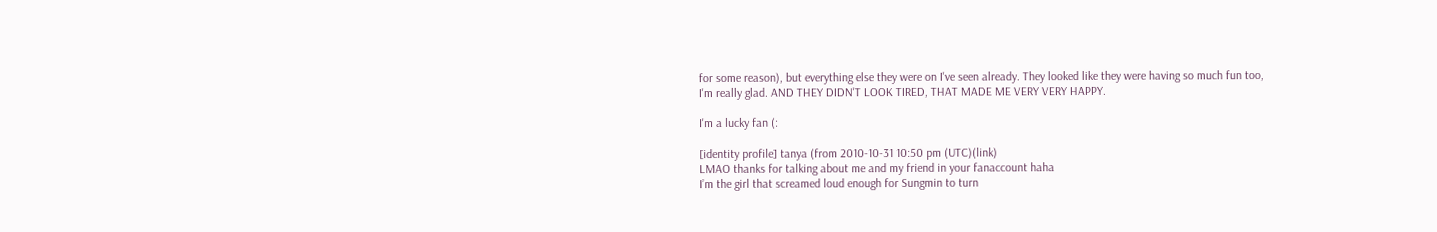for some reason), but everything else they were on I've seen already. They looked like they were having so much fun too, I'm really glad. AND THEY DIDN'T LOOK TIRED, THAT MADE ME VERY VERY HAPPY.

I'm a lucky fan (:

[identity profile] tanya (from 2010-10-31 10:50 pm (UTC)(link)
LMAO thanks for talking about me and my friend in your fanaccount haha
I’m the girl that screamed loud enough for Sungmin to turn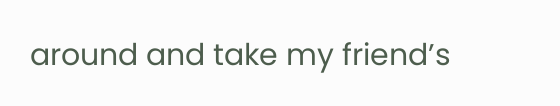around and take my friend’s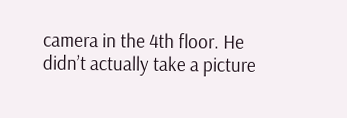camera in the 4th floor. He didn’t actually take a picture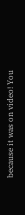because it was on video! You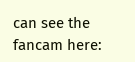can see the fancam here: